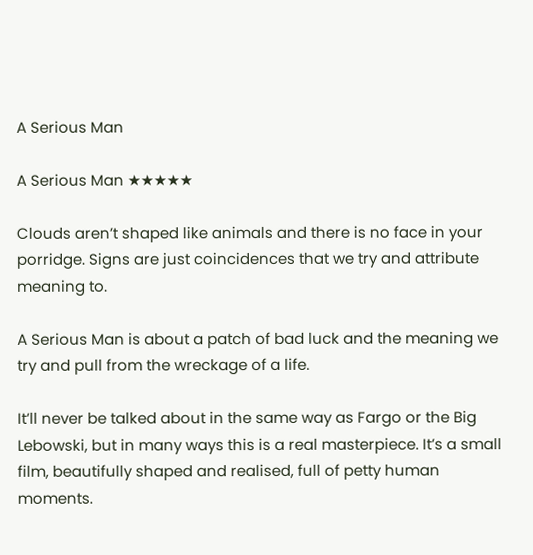A Serious Man

A Serious Man ★★★★★

Clouds aren’t shaped like animals and there is no face in your porridge. Signs are just coincidences that we try and attribute meaning to.

A Serious Man is about a patch of bad luck and the meaning we try and pull from the wreckage of a life.

It’ll never be talked about in the same way as Fargo or the Big Lebowski, but in many ways this is a real masterpiece. It’s a small film, beautifully shaped and realised, full of petty human moments.